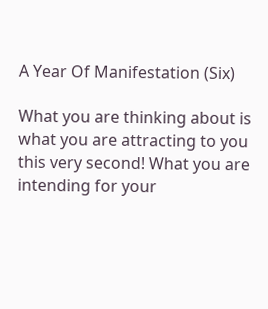A Year Of Manifestation (Six)

What you are thinking about is what you are attracting to you this very second! What you are intending for your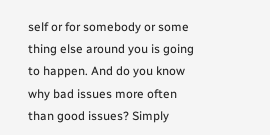self or for somebody or some thing else around you is going to happen. And do you know why bad issues more often than good issues? Simply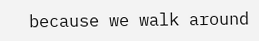because we walk around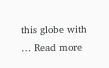this globe with … Read more